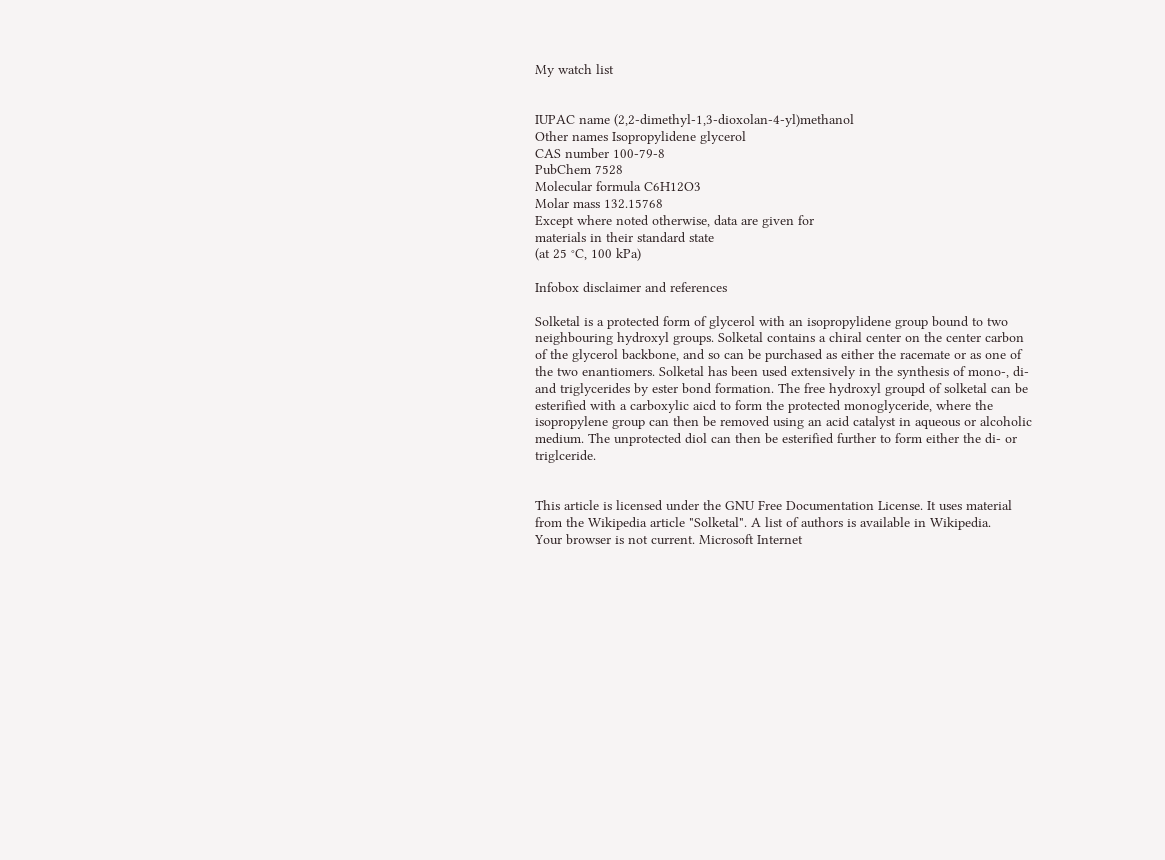My watch list


IUPAC name (2,2-dimethyl-1,3-dioxolan-4-yl)methanol
Other names Isopropylidene glycerol
CAS number 100-79-8
PubChem 7528
Molecular formula C6H12O3
Molar mass 132.15768
Except where noted otherwise, data are given for
materials in their standard state
(at 25 °C, 100 kPa)

Infobox disclaimer and references

Solketal is a protected form of glycerol with an isopropylidene group bound to two neighbouring hydroxyl groups. Solketal contains a chiral center on the center carbon of the glycerol backbone, and so can be purchased as either the racemate or as one of the two enantiomers. Solketal has been used extensively in the synthesis of mono-, di- and triglycerides by ester bond formation. The free hydroxyl groupd of solketal can be esterified with a carboxylic aicd to form the protected monoglyceride, where the isopropylene group can then be removed using an acid catalyst in aqueous or alcoholic medium. The unprotected diol can then be esterified further to form either the di- or triglceride.


This article is licensed under the GNU Free Documentation License. It uses material from the Wikipedia article "Solketal". A list of authors is available in Wikipedia.
Your browser is not current. Microsoft Internet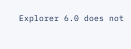Explorer 6.0 does not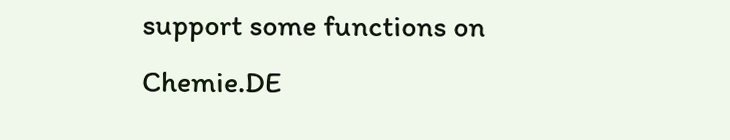support some functions on Chemie.DE